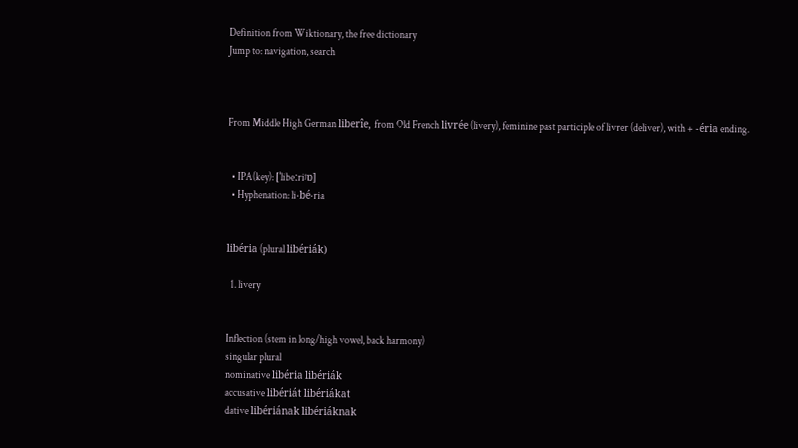Definition from Wiktionary, the free dictionary
Jump to: navigation, search



From Middle High German liberîe, from Old French livrée (livery), feminine past participle of livrer (deliver), with + -éria ending.


  • IPA(key): [ˈlibeːriʲɒ]
  • Hyphenation: li‧bé‧ria


libéria (plural libériák)

  1. livery


Inflection (stem in long/high vowel, back harmony)
singular plural
nominative libéria libériák
accusative libériát libériákat
dative libériának libériáknak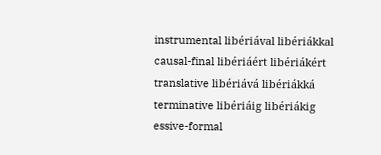instrumental libériával libériákkal
causal-final libériáért libériákért
translative libériává libériákká
terminative libériáig libériákig
essive-formal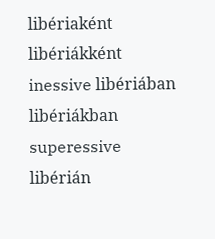libériaként libériákként
inessive libériában libériákban
superessive libérián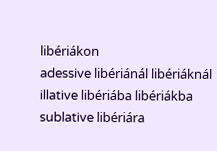libériákon
adessive libériánál libériáknál
illative libériába libériákba
sublative libériára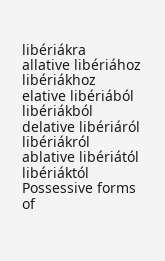libériákra
allative libériához libériákhoz
elative libériából libériákból
delative libériáról libériákról
ablative libériától libériáktól
Possessive forms of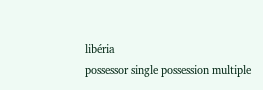libéria
possessor single possession multiple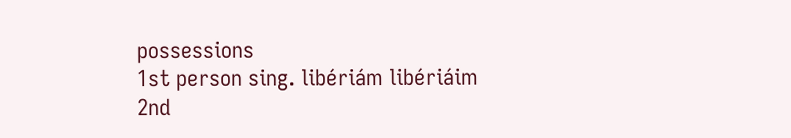possessions
1st person sing. libériám libériáim
2nd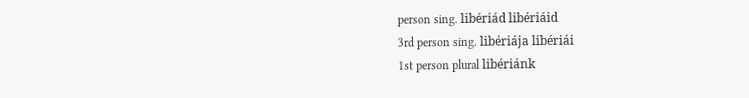person sing. libériád libériáid
3rd person sing. libériája libériái
1st person plural libériánk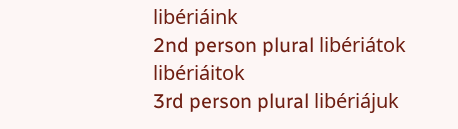libériáink
2nd person plural libériátok libériáitok
3rd person plural libériájuk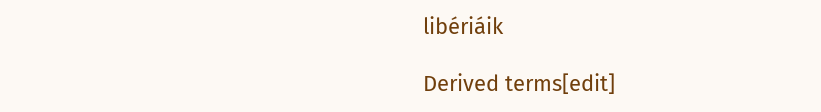libériáik

Derived terms[edit]